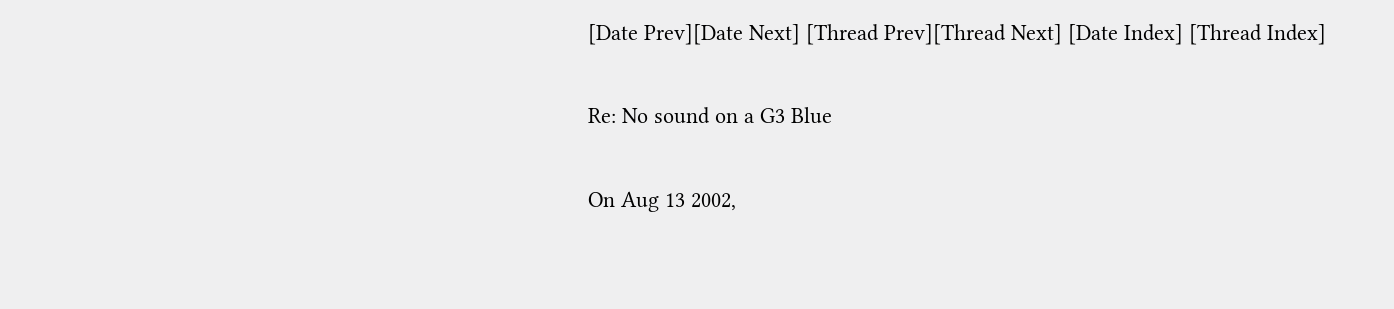[Date Prev][Date Next] [Thread Prev][Thread Next] [Date Index] [Thread Index]

Re: No sound on a G3 Blue

On Aug 13 2002,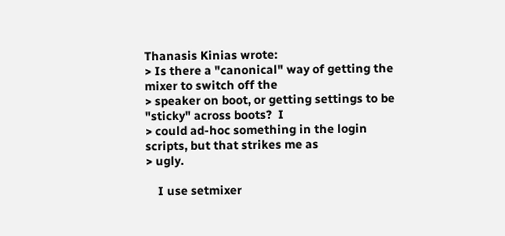Thanasis Kinias wrote:
> Is there a "canonical" way of getting the mixer to switch off the
> speaker on boot, or getting settings to be "sticky" across boots?  I
> could ad-hoc something in the login scripts, but that strikes me as
> ugly.

    I use setmixer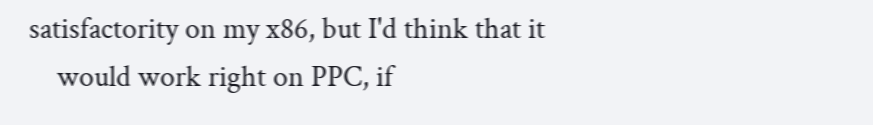satisfactority on my x86, but I'd think that it
    would work right on PPC, if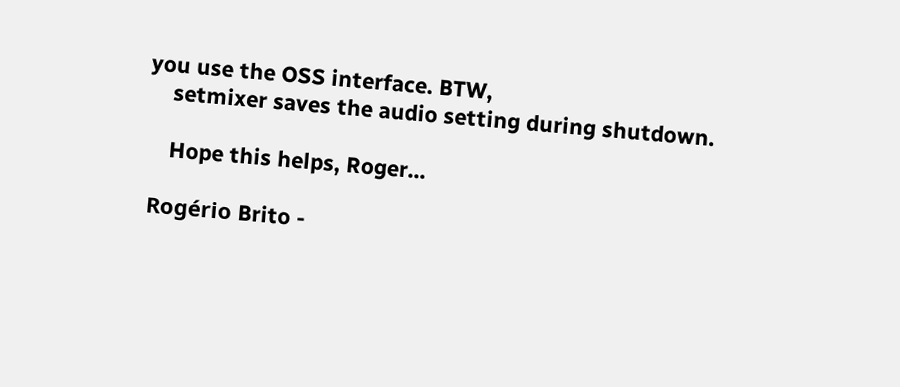you use the OSS interface. BTW,
    setmixer saves the audio setting during shutdown.

    Hope this helps, Roger...

 Rogério Brito -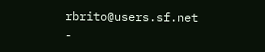rbrito@users.sf.net -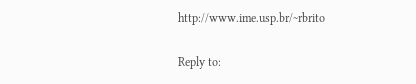http://www.ime.usp.br/~rbrito

Reply to: